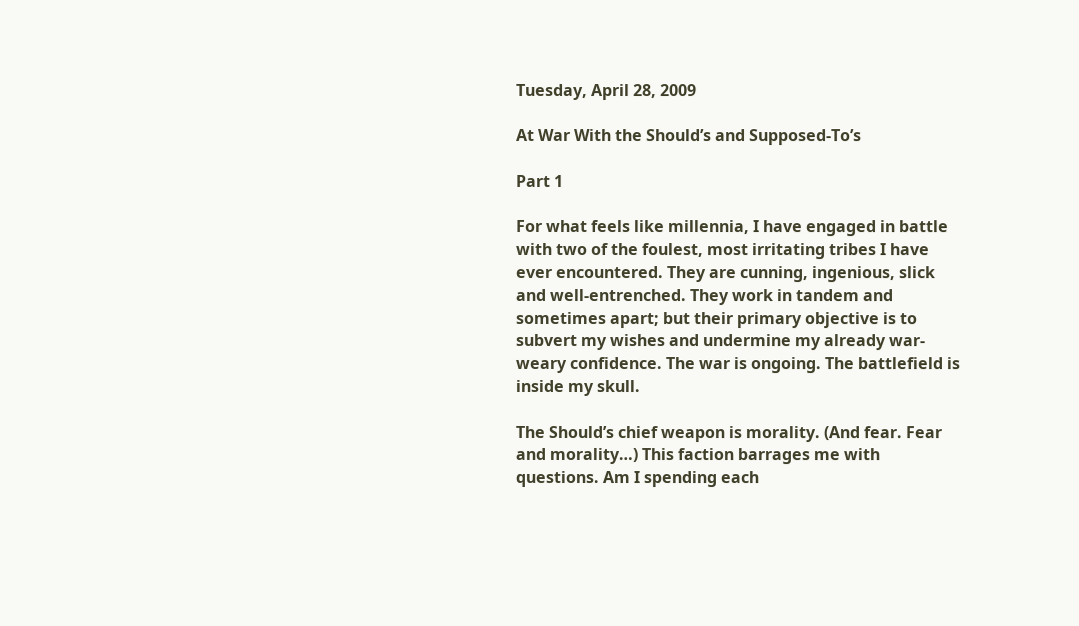Tuesday, April 28, 2009

At War With the Should’s and Supposed-To’s

Part 1

For what feels like millennia, I have engaged in battle with two of the foulest, most irritating tribes I have ever encountered. They are cunning, ingenious, slick and well-entrenched. They work in tandem and sometimes apart; but their primary objective is to subvert my wishes and undermine my already war-weary confidence. The war is ongoing. The battlefield is inside my skull.

The Should’s chief weapon is morality. (And fear. Fear and morality…) This faction barrages me with questions. Am I spending each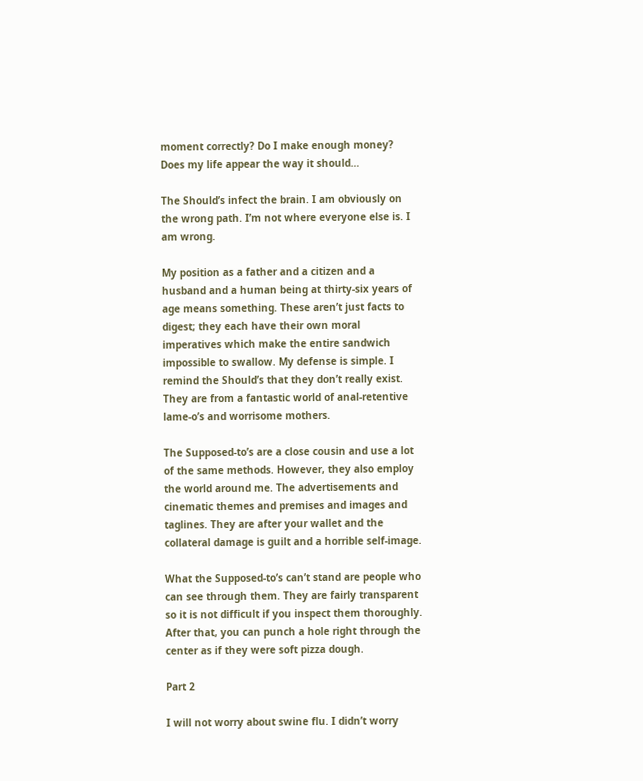moment correctly? Do I make enough money? Does my life appear the way it should…

The Should’s infect the brain. I am obviously on the wrong path. I’m not where everyone else is. I am wrong.

My position as a father and a citizen and a husband and a human being at thirty-six years of age means something. These aren’t just facts to digest; they each have their own moral imperatives which make the entire sandwich impossible to swallow. My defense is simple. I remind the Should’s that they don’t really exist. They are from a fantastic world of anal-retentive lame-o’s and worrisome mothers.

The Supposed-to’s are a close cousin and use a lot of the same methods. However, they also employ the world around me. The advertisements and cinematic themes and premises and images and taglines. They are after your wallet and the collateral damage is guilt and a horrible self-image.

What the Supposed-to’s can’t stand are people who can see through them. They are fairly transparent so it is not difficult if you inspect them thoroughly. After that, you can punch a hole right through the center as if they were soft pizza dough.

Part 2

I will not worry about swine flu. I didn’t worry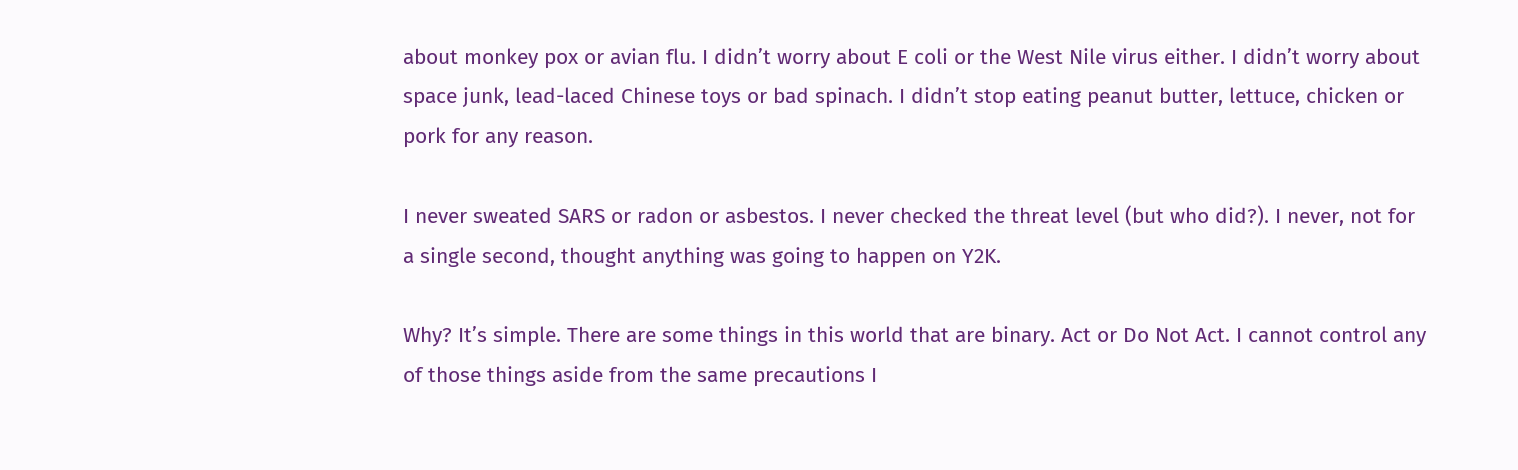about monkey pox or avian flu. I didn’t worry about E coli or the West Nile virus either. I didn’t worry about space junk, lead-laced Chinese toys or bad spinach. I didn’t stop eating peanut butter, lettuce, chicken or pork for any reason.

I never sweated SARS or radon or asbestos. I never checked the threat level (but who did?). I never, not for a single second, thought anything was going to happen on Y2K.

Why? It’s simple. There are some things in this world that are binary. Act or Do Not Act. I cannot control any of those things aside from the same precautions I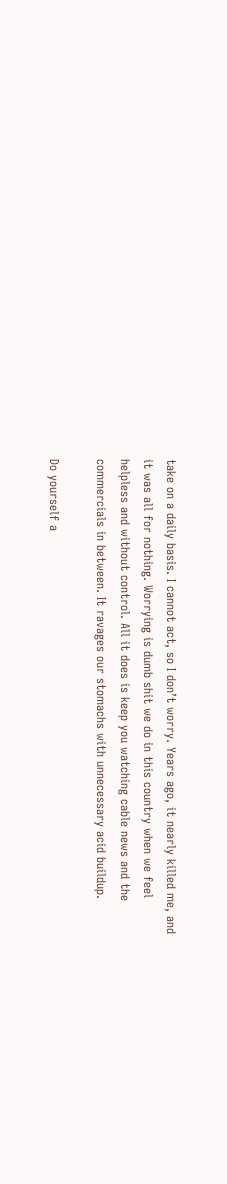take on a daily basis. I cannot act, so I don’t worry. Years ago, it nearly killed me, and it was all for nothing. Worrying is dumb shit we do in this country when we feel helpless and without control. All it does is keep you watching cable news and the commercials in between. It ravages our stomachs with unnecessary acid buildup.

Do yourself a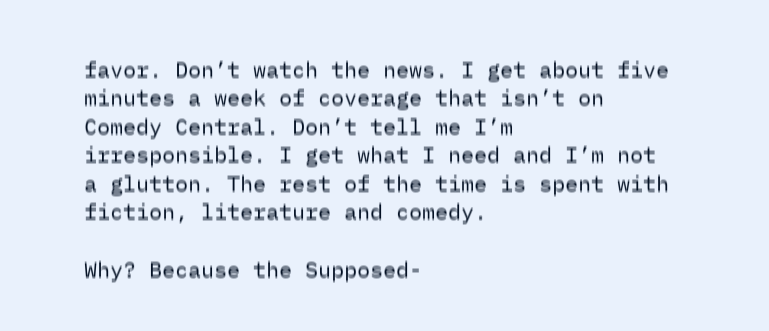favor. Don’t watch the news. I get about five minutes a week of coverage that isn’t on Comedy Central. Don’t tell me I’m irresponsible. I get what I need and I’m not a glutton. The rest of the time is spent with fiction, literature and comedy.

Why? Because the Supposed-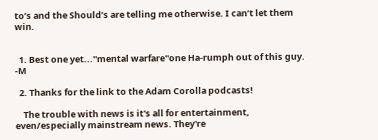to’s and the Should’s are telling me otherwise. I can’t let them win.


  1. Best one yet...''mental warfare''one Ha-rumph out of this guy. -M

  2. Thanks for the link to the Adam Corolla podcasts!

    The trouble with news is it's all for entertainment, even/especially mainstream news. They're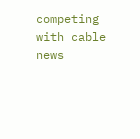competing with cable news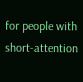for people with short-attention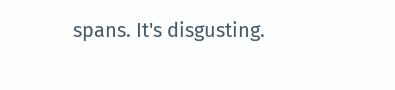spans. It's disgusting.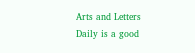Arts and Letters Daily is a good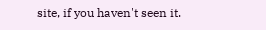site, if you haven't seen it.